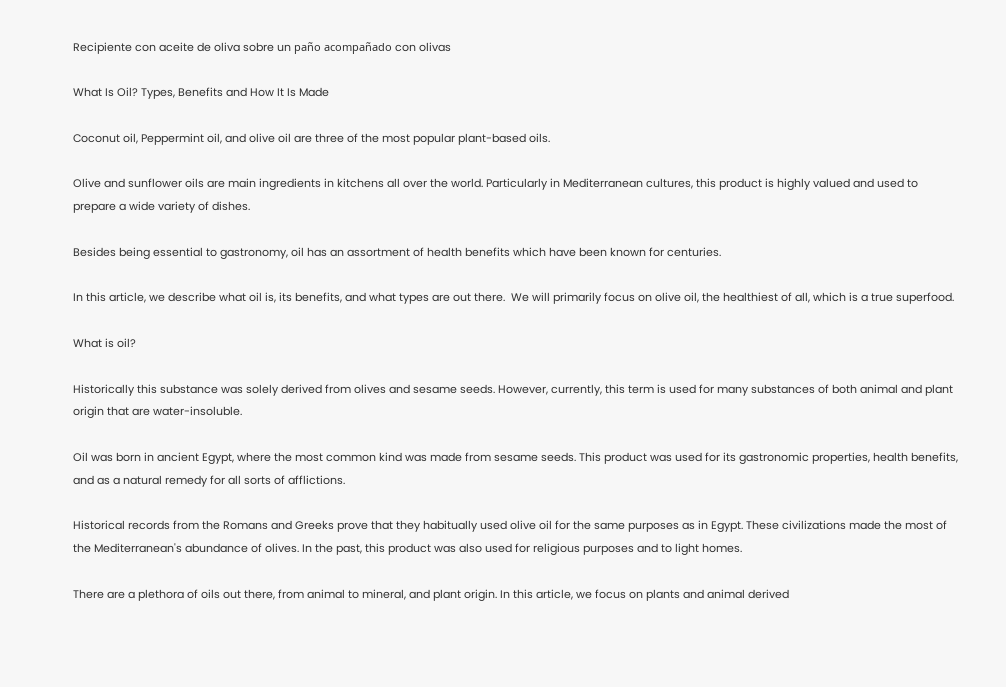Recipiente con aceite de oliva sobre un paño acompañado con olivas

What Is Oil? Types, Benefits and How It Is Made

Coconut oil, Peppermint oil, and olive oil are three of the most popular plant-based oils.

Olive and sunflower oils are main ingredients in kitchens all over the world. Particularly in Mediterranean cultures, this product is highly valued and used to prepare a wide variety of dishes.

Besides being essential to gastronomy, oil has an assortment of health benefits which have been known for centuries.

In this article, we describe what oil is, its benefits, and what types are out there.  We will primarily focus on olive oil, the healthiest of all, which is a true superfood.

What is oil?

Historically this substance was solely derived from olives and sesame seeds. However, currently, this term is used for many substances of both animal and plant origin that are water-insoluble.

Oil was born in ancient Egypt, where the most common kind was made from sesame seeds. This product was used for its gastronomic properties, health benefits, and as a natural remedy for all sorts of afflictions.

Historical records from the Romans and Greeks prove that they habitually used olive oil for the same purposes as in Egypt. These civilizations made the most of the Mediterranean's abundance of olives. In the past, this product was also used for religious purposes and to light homes.

There are a plethora of oils out there, from animal to mineral, and plant origin. In this article, we focus on plants and animal derived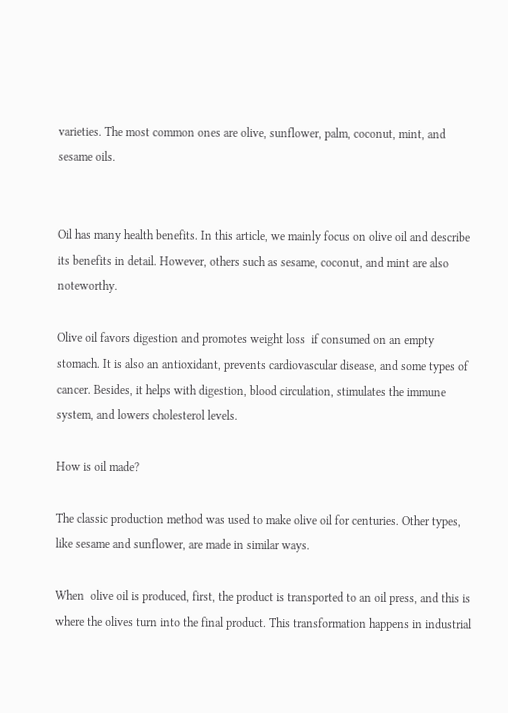varieties. The most common ones are olive, sunflower, palm, coconut, mint, and sesame oils.


Oil has many health benefits. In this article, we mainly focus on olive oil and describe its benefits in detail. However, others such as sesame, coconut, and mint are also noteworthy.

Olive oil favors digestion and promotes weight loss  if consumed on an empty stomach. It is also an antioxidant, prevents cardiovascular disease, and some types of cancer. Besides, it helps with digestion, blood circulation, stimulates the immune system, and lowers cholesterol levels.

How is oil made?

The classic production method was used to make olive oil for centuries. Other types, like sesame and sunflower, are made in similar ways.

When  olive oil is produced, first, the product is transported to an oil press, and this is where the olives turn into the final product. This transformation happens in industrial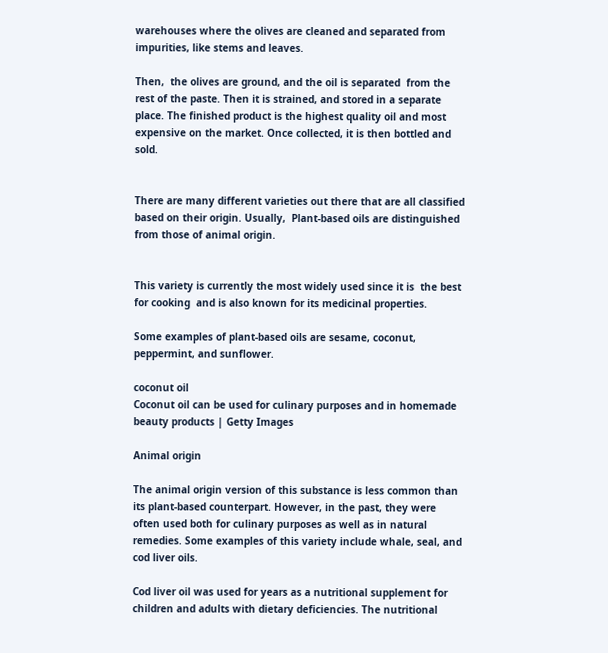warehouses where the olives are cleaned and separated from impurities, like stems and leaves.

Then,  the olives are ground, and the oil is separated  from the rest of the paste. Then it is strained, and stored in a separate place. The finished product is the highest quality oil and most expensive on the market. Once collected, it is then bottled and sold.


There are many different varieties out there that are all classified based on their origin. Usually,  Plant-based oils are distinguished from those of animal origin.


This variety is currently the most widely used since it is  the best for cooking  and is also known for its medicinal properties.

Some examples of plant-based oils are sesame, coconut, peppermint, and sunflower.

coconut oil
Coconut oil can be used for culinary purposes and in homemade beauty products | Getty Images

Animal origin

The animal origin version of this substance is less common than its plant-based counterpart. However, in the past, they were often used both for culinary purposes as well as in natural remedies. Some examples of this variety include whale, seal, and cod liver oils.

Cod liver oil was used for years as a nutritional supplement for children and adults with dietary deficiencies. The nutritional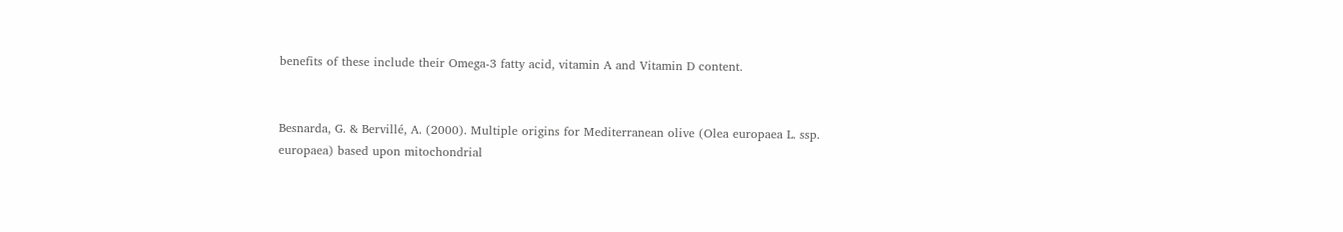benefits of these include their Omega-3 fatty acid, vitamin A and Vitamin D content.


Besnarda, G. & Bervillé, A. (2000). Multiple origins for Mediterranean olive (Olea europaea L. ssp. europaea) based upon mitochondrial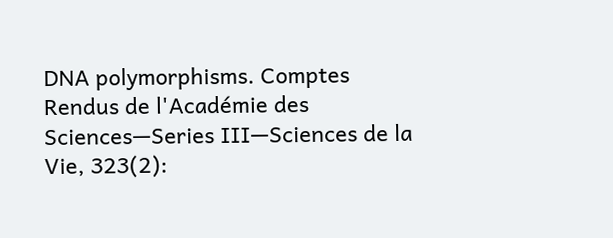DNA polymorphisms. Comptes Rendus de l'Académie des Sciences—Series III—Sciences de la Vie, 323(2):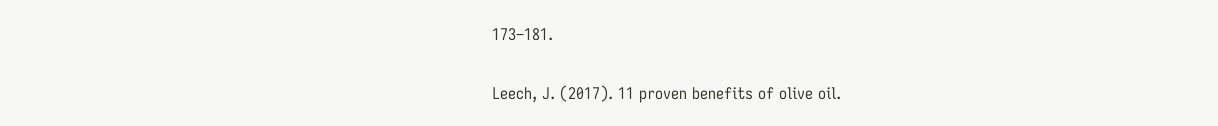173–181.

Leech, J. (2017). 11 proven benefits of olive oil.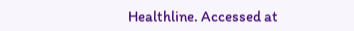Healthline. Accessed at